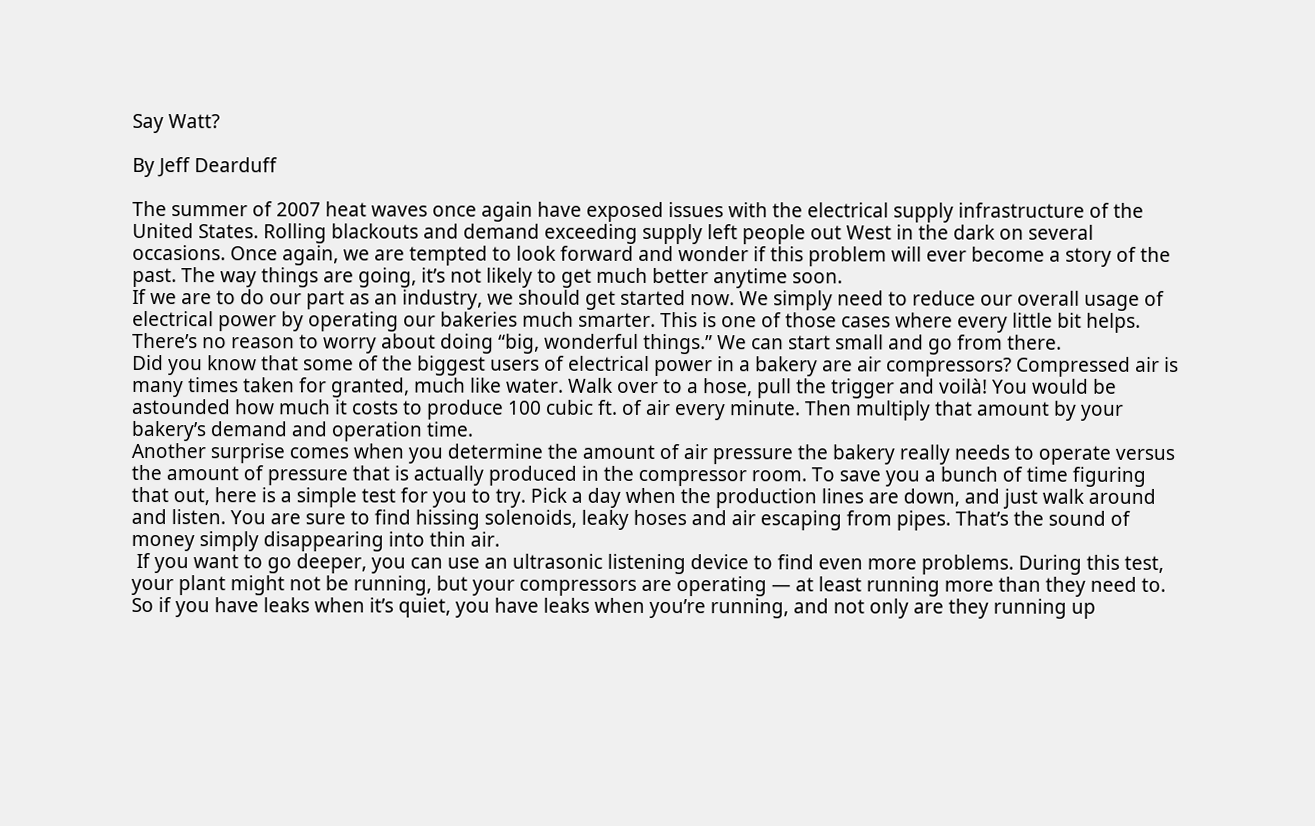Say Watt?

By Jeff Dearduff

The summer of 2007 heat waves once again have exposed issues with the electrical supply infrastructure of the United States. Rolling blackouts and demand exceeding supply left people out West in the dark on several occasions. Once again, we are tempted to look forward and wonder if this problem will ever become a story of the past. The way things are going, it’s not likely to get much better anytime soon.
If we are to do our part as an industry, we should get started now. We simply need to reduce our overall usage of electrical power by operating our bakeries much smarter. This is one of those cases where every little bit helps. There’s no reason to worry about doing “big, wonderful things.” We can start small and go from there.
Did you know that some of the biggest users of electrical power in a bakery are air compressors? Compressed air is many times taken for granted, much like water. Walk over to a hose, pull the trigger and voilà! You would be astounded how much it costs to produce 100 cubic ft. of air every minute. Then multiply that amount by your bakery’s demand and operation time.
Another surprise comes when you determine the amount of air pressure the bakery really needs to operate versus the amount of pressure that is actually produced in the compressor room. To save you a bunch of time figuring that out, here is a simple test for you to try. Pick a day when the production lines are down, and just walk around and listen. You are sure to find hissing solenoids, leaky hoses and air escaping from pipes. That’s the sound of money simply disappearing into thin air.
 If you want to go deeper, you can use an ultrasonic listening device to find even more problems. During this test, your plant might not be running, but your compressors are operating — at least running more than they need to. So if you have leaks when it’s quiet, you have leaks when you’re running, and not only are they running up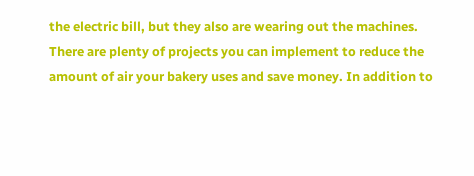the electric bill, but they also are wearing out the machines.
There are plenty of projects you can implement to reduce the amount of air your bakery uses and save money. In addition to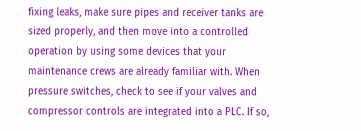fixing leaks, make sure pipes and receiver tanks are sized properly, and then move into a controlled operation by using some devices that your maintenance crews are already familiar with. When pressure switches, check to see if your valves and compressor controls are integrated into a PLC. If so,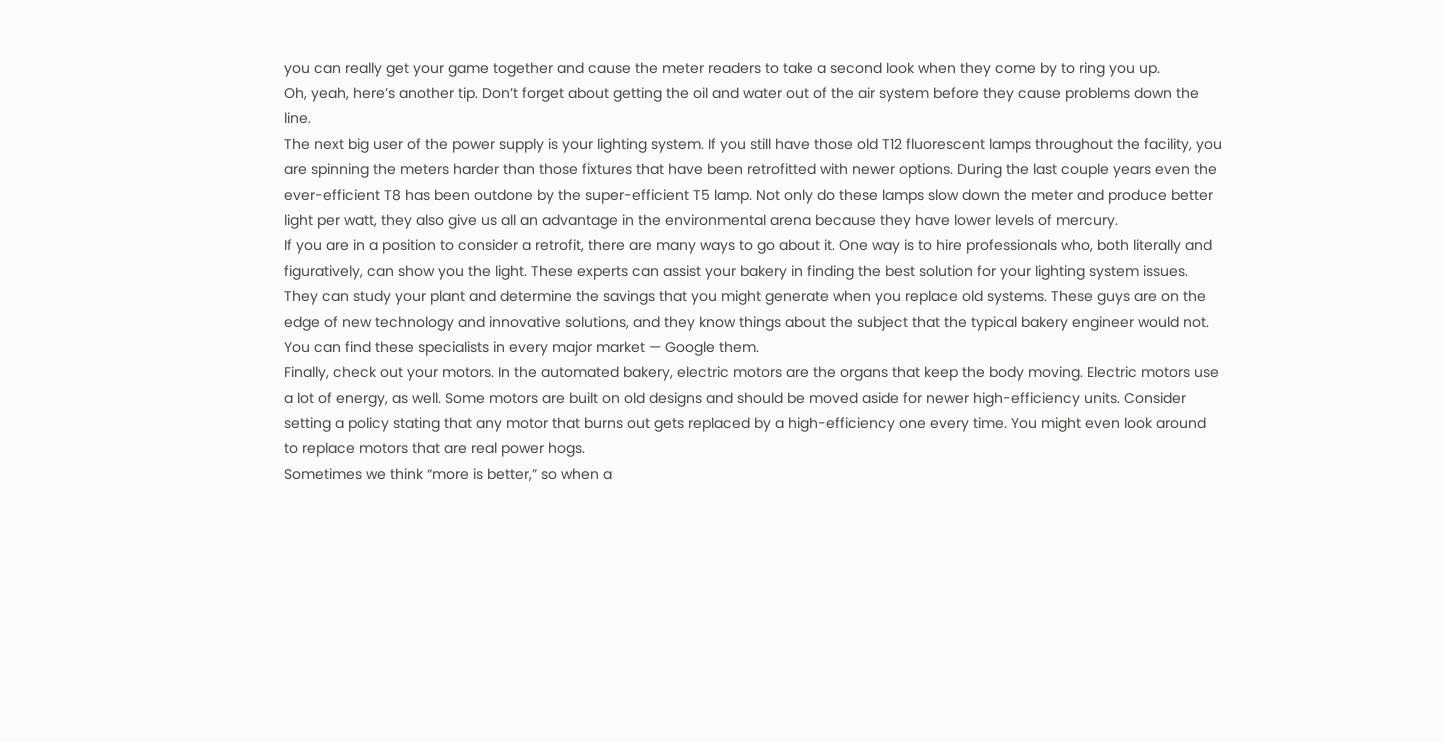you can really get your game together and cause the meter readers to take a second look when they come by to ring you up.
Oh, yeah, here’s another tip. Don’t forget about getting the oil and water out of the air system before they cause problems down the line.
The next big user of the power supply is your lighting system. If you still have those old T12 fluorescent lamps throughout the facility, you are spinning the meters harder than those fixtures that have been retrofitted with newer options. During the last couple years even the ever-efficient T8 has been outdone by the super-efficient T5 lamp. Not only do these lamps slow down the meter and produce better light per watt, they also give us all an advantage in the environmental arena because they have lower levels of mercury.
If you are in a position to consider a retrofit, there are many ways to go about it. One way is to hire professionals who, both literally and figuratively, can show you the light. These experts can assist your bakery in finding the best solution for your lighting system issues. They can study your plant and determine the savings that you might generate when you replace old systems. These guys are on the edge of new technology and innovative solutions, and they know things about the subject that the typical bakery engineer would not. You can find these specialists in every major market — Google them.
Finally, check out your motors. In the automated bakery, electric motors are the organs that keep the body moving. Electric motors use a lot of energy, as well. Some motors are built on old designs and should be moved aside for newer high-efficiency units. Consider setting a policy stating that any motor that burns out gets replaced by a high-efficiency one every time. You might even look around to replace motors that are real power hogs.
Sometimes we think “more is better,” so when a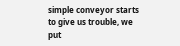simple conveyor starts to give us trouble, we put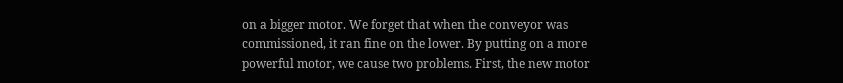on a bigger motor. We forget that when the conveyor was commissioned, it ran fine on the lower. By putting on a more powerful motor, we cause two problems. First, the new motor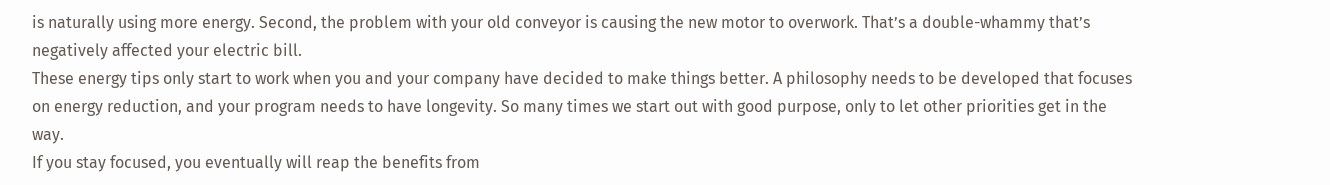is naturally using more energy. Second, the problem with your old conveyor is causing the new motor to overwork. That’s a double-whammy that’s negatively affected your electric bill.
These energy tips only start to work when you and your company have decided to make things better. A philosophy needs to be developed that focuses on energy reduction, and your program needs to have longevity. So many times we start out with good purpose, only to let other priorities get in the way.
If you stay focused, you eventually will reap the benefits from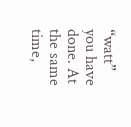“watt” you have done. At the same time,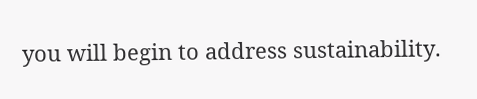you will begin to address sustainability.